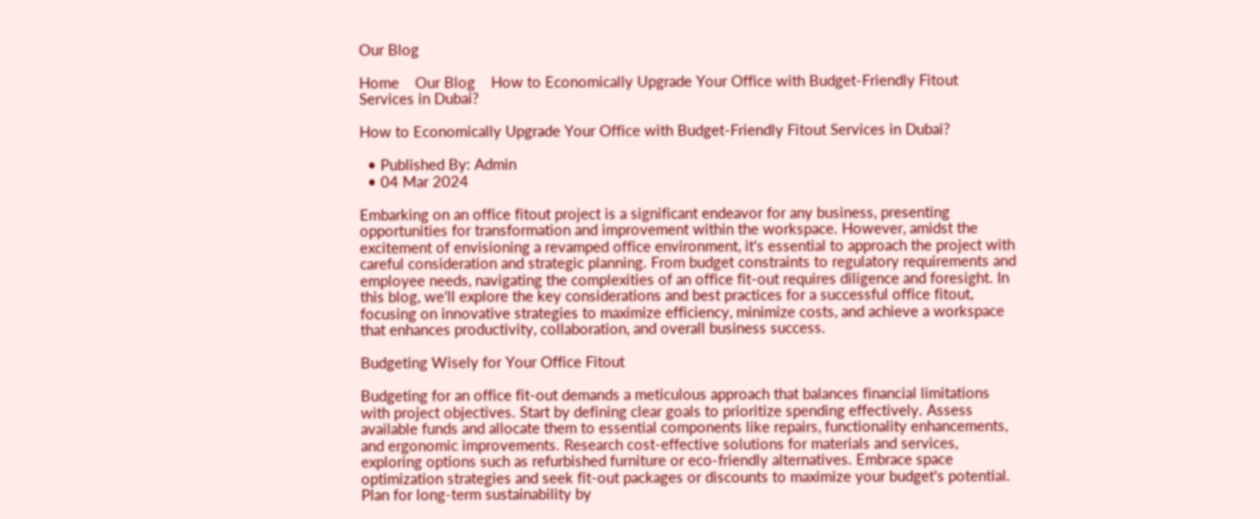Our Blog

Home    Our Blog    How to Economically Upgrade Your Office with Budget-Friendly Fitout Services in Dubai?

How to Economically Upgrade Your Office with Budget-Friendly Fitout Services in Dubai?

  • Published By: Admin
  • 04 Mar 2024

Embarking on an office fitout project is a significant endeavor for any business, presenting opportunities for transformation and improvement within the workspace. However, amidst the excitement of envisioning a revamped office environment, it's essential to approach the project with careful consideration and strategic planning. From budget constraints to regulatory requirements and employee needs, navigating the complexities of an office fit-out requires diligence and foresight. In this blog, we'll explore the key considerations and best practices for a successful office fitout, focusing on innovative strategies to maximize efficiency, minimize costs, and achieve a workspace that enhances productivity, collaboration, and overall business success.

Budgeting Wisely for Your Office Fitout

Budgeting for an office fit-out demands a meticulous approach that balances financial limitations with project objectives. Start by defining clear goals to prioritize spending effectively. Assess available funds and allocate them to essential components like repairs, functionality enhancements, and ergonomic improvements. Research cost-effective solutions for materials and services, exploring options such as refurbished furniture or eco-friendly alternatives. Embrace space optimization strategies and seek fit-out packages or discounts to maximize your budget's potential. Plan for long-term sustainability by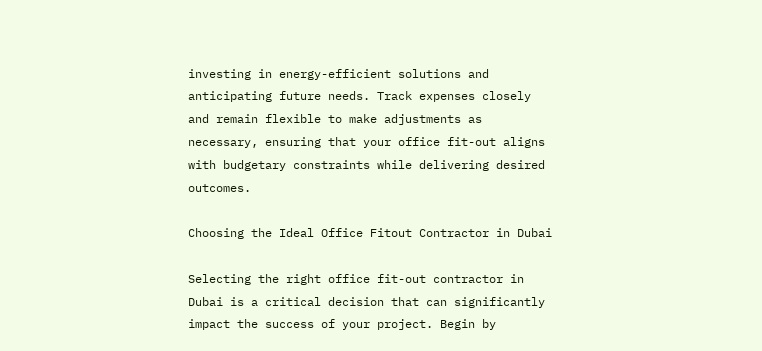investing in energy-efficient solutions and anticipating future needs. Track expenses closely and remain flexible to make adjustments as necessary, ensuring that your office fit-out aligns with budgetary constraints while delivering desired outcomes.

Choosing the Ideal Office Fitout Contractor in Dubai

Selecting the right office fit-out contractor in Dubai is a critical decision that can significantly impact the success of your project. Begin by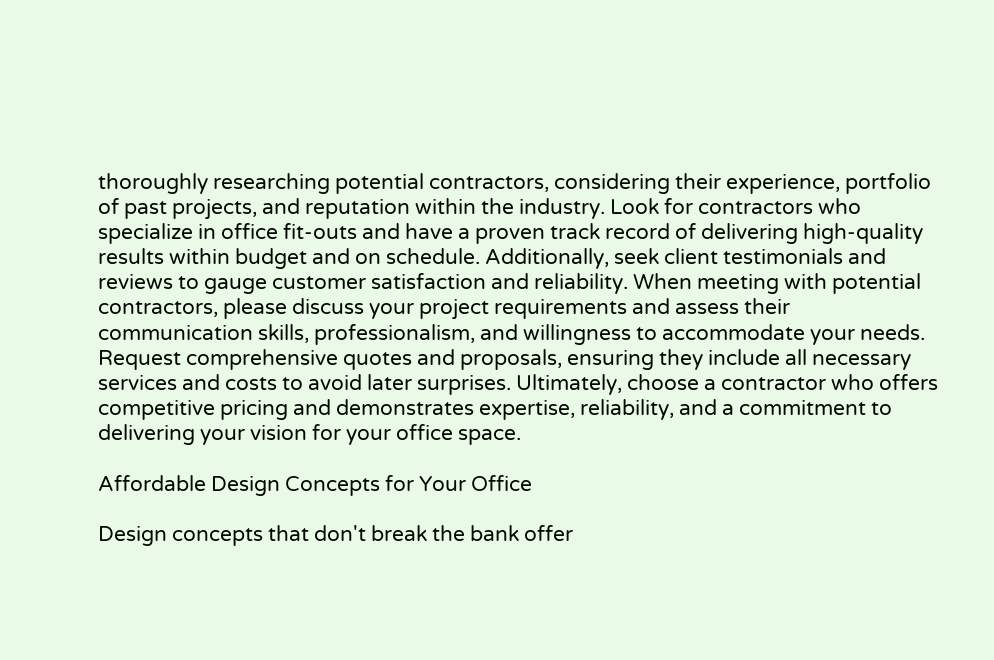thoroughly researching potential contractors, considering their experience, portfolio of past projects, and reputation within the industry. Look for contractors who specialize in office fit-outs and have a proven track record of delivering high-quality results within budget and on schedule. Additionally, seek client testimonials and reviews to gauge customer satisfaction and reliability. When meeting with potential contractors, please discuss your project requirements and assess their communication skills, professionalism, and willingness to accommodate your needs. Request comprehensive quotes and proposals, ensuring they include all necessary services and costs to avoid later surprises. Ultimately, choose a contractor who offers competitive pricing and demonstrates expertise, reliability, and a commitment to delivering your vision for your office space.

Affordable Design Concepts for Your Office

Design concepts that don't break the bank offer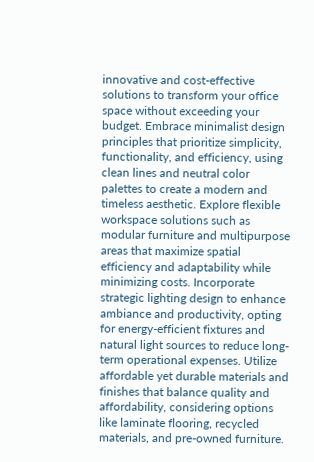innovative and cost-effective solutions to transform your office space without exceeding your budget. Embrace minimalist design principles that prioritize simplicity, functionality, and efficiency, using clean lines and neutral color palettes to create a modern and timeless aesthetic. Explore flexible workspace solutions such as modular furniture and multipurpose areas that maximize spatial efficiency and adaptability while minimizing costs. Incorporate strategic lighting design to enhance ambiance and productivity, opting for energy-efficient fixtures and natural light sources to reduce long-term operational expenses. Utilize affordable yet durable materials and finishes that balance quality and affordability, considering options like laminate flooring, recycled materials, and pre-owned furniture.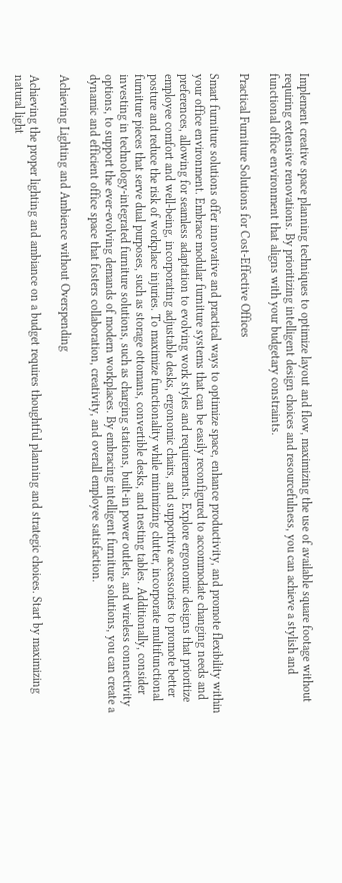Implement creative space planning techniques to optimize layout and flow, maximizing the use of available square footage without requiring extensive renovations. By prioritizing intelligent design choices and resourcefulness, you can achieve a stylish and functional office environment that aligns with your budgetary constraints.

Practical Furniture Solutions for Cost-Effective Offices

Smart furniture solutions offer innovative and practical ways to optimize space, enhance productivity, and promote flexibility within your office environment. Embrace modular furniture systems that can be easily reconfigured to accommodate changing needs and preferences, allowing for seamless adaptation to evolving work styles and requirements. Explore ergonomic designs that prioritize employee comfort and well-being, incorporating adjustable desks, ergonomic chairs, and supportive accessories to promote better posture and reduce the risk of workplace injuries. To maximize functionality while minimizing clutter, incorporate multifunctional furniture pieces that serve dual purposes, such as storage ottomans, convertible desks, and nesting tables. Additionally, consider investing in technology-integrated furniture solutions, such as charging stations, built-in power outlets, and wireless connectivity options, to support the ever-evolving demands of modern workplaces. By embracing intelligent furniture solutions, you can create a dynamic and efficient office space that fosters collaboration, creativity, and overall employee satisfaction.

Achieving Lighting and Ambience without Overspending

Achieving the proper lighting and ambiance on a budget requires thoughtful planning and strategic choices. Start by maximizing natural light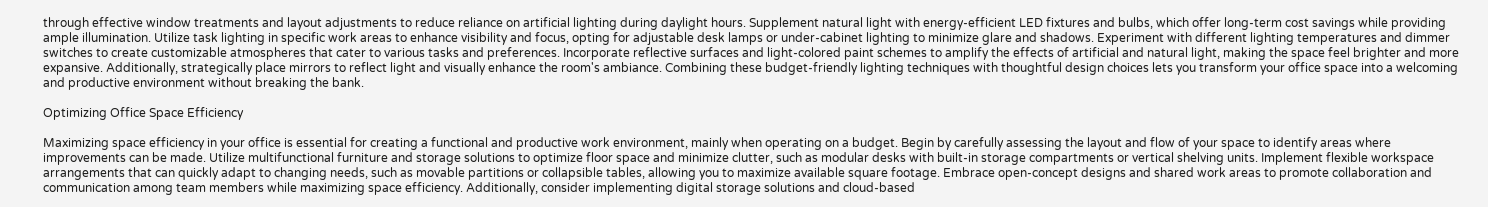through effective window treatments and layout adjustments to reduce reliance on artificial lighting during daylight hours. Supplement natural light with energy-efficient LED fixtures and bulbs, which offer long-term cost savings while providing ample illumination. Utilize task lighting in specific work areas to enhance visibility and focus, opting for adjustable desk lamps or under-cabinet lighting to minimize glare and shadows. Experiment with different lighting temperatures and dimmer switches to create customizable atmospheres that cater to various tasks and preferences. Incorporate reflective surfaces and light-colored paint schemes to amplify the effects of artificial and natural light, making the space feel brighter and more expansive. Additionally, strategically place mirrors to reflect light and visually enhance the room's ambiance. Combining these budget-friendly lighting techniques with thoughtful design choices lets you transform your office space into a welcoming and productive environment without breaking the bank.

Optimizing Office Space Efficiency

Maximizing space efficiency in your office is essential for creating a functional and productive work environment, mainly when operating on a budget. Begin by carefully assessing the layout and flow of your space to identify areas where improvements can be made. Utilize multifunctional furniture and storage solutions to optimize floor space and minimize clutter, such as modular desks with built-in storage compartments or vertical shelving units. Implement flexible workspace arrangements that can quickly adapt to changing needs, such as movable partitions or collapsible tables, allowing you to maximize available square footage. Embrace open-concept designs and shared work areas to promote collaboration and communication among team members while maximizing space efficiency. Additionally, consider implementing digital storage solutions and cloud-based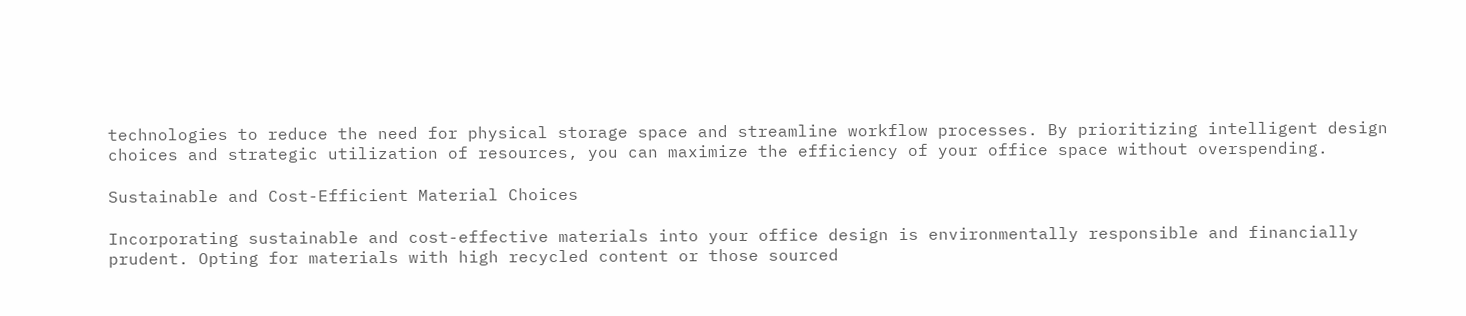technologies to reduce the need for physical storage space and streamline workflow processes. By prioritizing intelligent design choices and strategic utilization of resources, you can maximize the efficiency of your office space without overspending.

Sustainable and Cost-Efficient Material Choices

Incorporating sustainable and cost-effective materials into your office design is environmentally responsible and financially prudent. Opting for materials with high recycled content or those sourced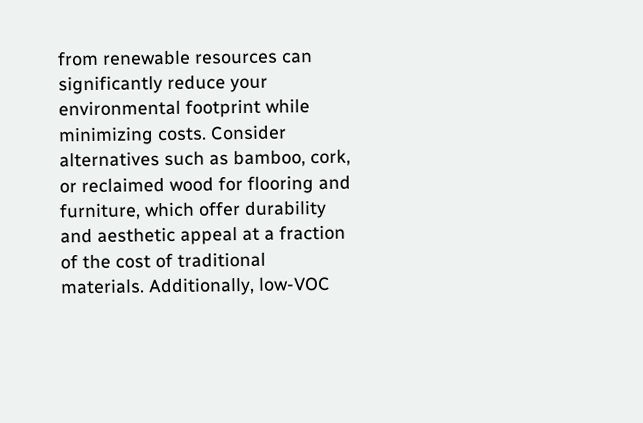from renewable resources can significantly reduce your environmental footprint while minimizing costs. Consider alternatives such as bamboo, cork, or reclaimed wood for flooring and furniture, which offer durability and aesthetic appeal at a fraction of the cost of traditional materials. Additionally, low-VOC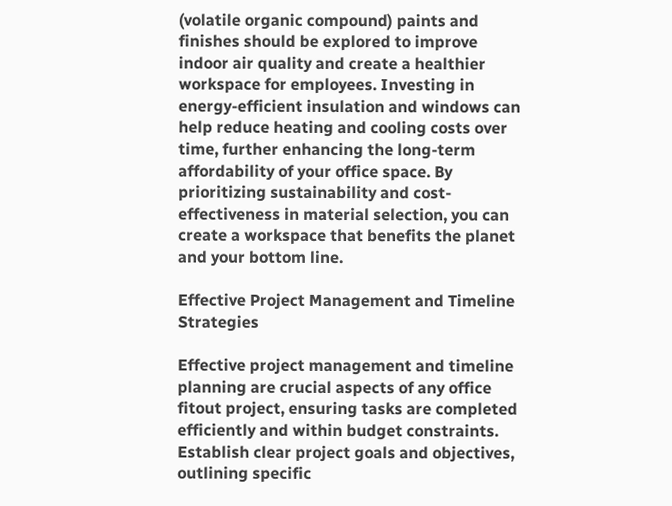(volatile organic compound) paints and finishes should be explored to improve indoor air quality and create a healthier workspace for employees. Investing in energy-efficient insulation and windows can help reduce heating and cooling costs over time, further enhancing the long-term affordability of your office space. By prioritizing sustainability and cost-effectiveness in material selection, you can create a workspace that benefits the planet and your bottom line.

Effective Project Management and Timeline Strategies

Effective project management and timeline planning are crucial aspects of any office fitout project, ensuring tasks are completed efficiently and within budget constraints. Establish clear project goals and objectives, outlining specific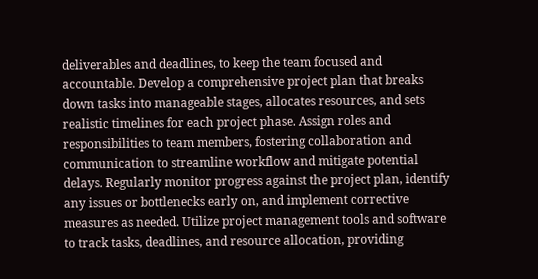deliverables and deadlines, to keep the team focused and accountable. Develop a comprehensive project plan that breaks down tasks into manageable stages, allocates resources, and sets realistic timelines for each project phase. Assign roles and responsibilities to team members, fostering collaboration and communication to streamline workflow and mitigate potential delays. Regularly monitor progress against the project plan, identify any issues or bottlenecks early on, and implement corrective measures as needed. Utilize project management tools and software to track tasks, deadlines, and resource allocation, providing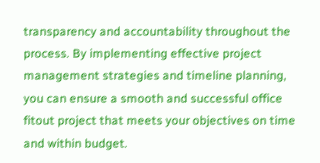transparency and accountability throughout the process. By implementing effective project management strategies and timeline planning, you can ensure a smooth and successful office fitout project that meets your objectives on time and within budget.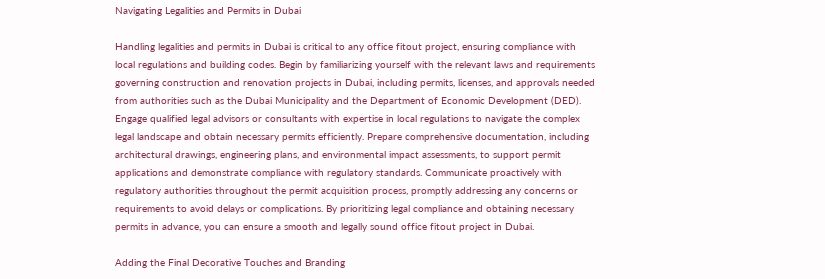Navigating Legalities and Permits in Dubai

Handling legalities and permits in Dubai is critical to any office fitout project, ensuring compliance with local regulations and building codes. Begin by familiarizing yourself with the relevant laws and requirements governing construction and renovation projects in Dubai, including permits, licenses, and approvals needed from authorities such as the Dubai Municipality and the Department of Economic Development (DED). Engage qualified legal advisors or consultants with expertise in local regulations to navigate the complex legal landscape and obtain necessary permits efficiently. Prepare comprehensive documentation, including architectural drawings, engineering plans, and environmental impact assessments, to support permit applications and demonstrate compliance with regulatory standards. Communicate proactively with regulatory authorities throughout the permit acquisition process, promptly addressing any concerns or requirements to avoid delays or complications. By prioritizing legal compliance and obtaining necessary permits in advance, you can ensure a smooth and legally sound office fitout project in Dubai.

Adding the Final Decorative Touches and Branding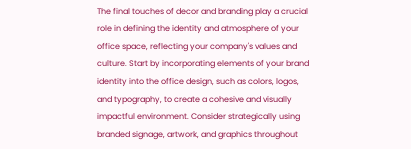The final touches of decor and branding play a crucial role in defining the identity and atmosphere of your office space, reflecting your company's values and culture. Start by incorporating elements of your brand identity into the office design, such as colors, logos, and typography, to create a cohesive and visually impactful environment. Consider strategically using branded signage, artwork, and graphics throughout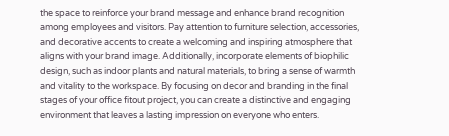the space to reinforce your brand message and enhance brand recognition among employees and visitors. Pay attention to furniture selection, accessories, and decorative accents to create a welcoming and inspiring atmosphere that aligns with your brand image. Additionally, incorporate elements of biophilic design, such as indoor plants and natural materials, to bring a sense of warmth and vitality to the workspace. By focusing on decor and branding in the final stages of your office fitout project, you can create a distinctive and engaging environment that leaves a lasting impression on everyone who enters.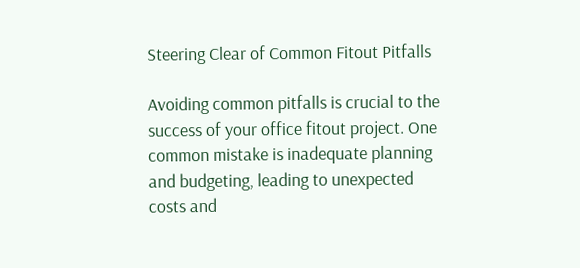Steering Clear of Common Fitout Pitfalls

Avoiding common pitfalls is crucial to the success of your office fitout project. One common mistake is inadequate planning and budgeting, leading to unexpected costs and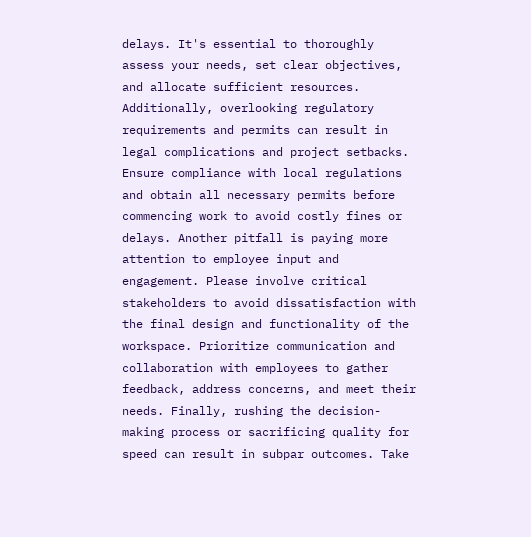delays. It's essential to thoroughly assess your needs, set clear objectives, and allocate sufficient resources. Additionally, overlooking regulatory requirements and permits can result in legal complications and project setbacks. Ensure compliance with local regulations and obtain all necessary permits before commencing work to avoid costly fines or delays. Another pitfall is paying more attention to employee input and engagement. Please involve critical stakeholders to avoid dissatisfaction with the final design and functionality of the workspace. Prioritize communication and collaboration with employees to gather feedback, address concerns, and meet their needs. Finally, rushing the decision-making process or sacrificing quality for speed can result in subpar outcomes. Take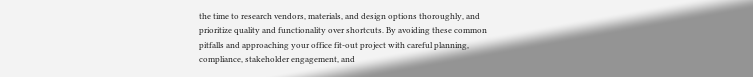the time to research vendors, materials, and design options thoroughly, and prioritize quality and functionality over shortcuts. By avoiding these common pitfalls and approaching your office fit-out project with careful planning, compliance, stakeholder engagement, and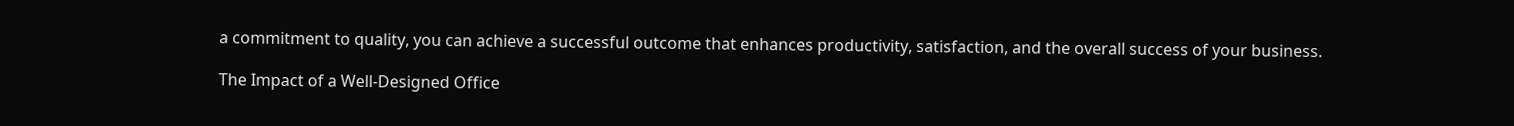a commitment to quality, you can achieve a successful outcome that enhances productivity, satisfaction, and the overall success of your business.

The Impact of a Well-Designed Office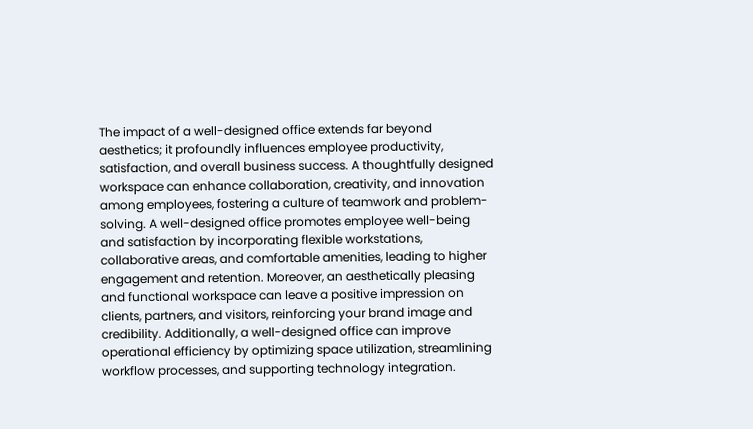The impact of a well-designed office extends far beyond aesthetics; it profoundly influences employee productivity, satisfaction, and overall business success. A thoughtfully designed workspace can enhance collaboration, creativity, and innovation among employees, fostering a culture of teamwork and problem-solving. A well-designed office promotes employee well-being and satisfaction by incorporating flexible workstations, collaborative areas, and comfortable amenities, leading to higher engagement and retention. Moreover, an aesthetically pleasing and functional workspace can leave a positive impression on clients, partners, and visitors, reinforcing your brand image and credibility. Additionally, a well-designed office can improve operational efficiency by optimizing space utilization, streamlining workflow processes, and supporting technology integration.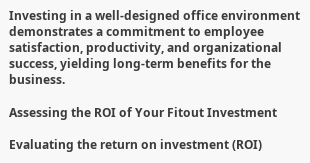Investing in a well-designed office environment demonstrates a commitment to employee satisfaction, productivity, and organizational success, yielding long-term benefits for the business.

Assessing the ROI of Your Fitout Investment

Evaluating the return on investment (ROI)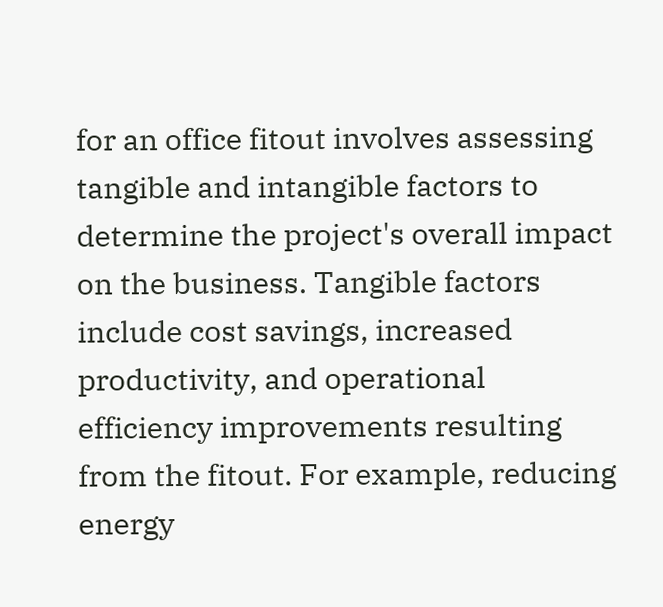for an office fitout involves assessing tangible and intangible factors to determine the project's overall impact on the business. Tangible factors include cost savings, increased productivity, and operational efficiency improvements resulting from the fitout. For example, reducing energy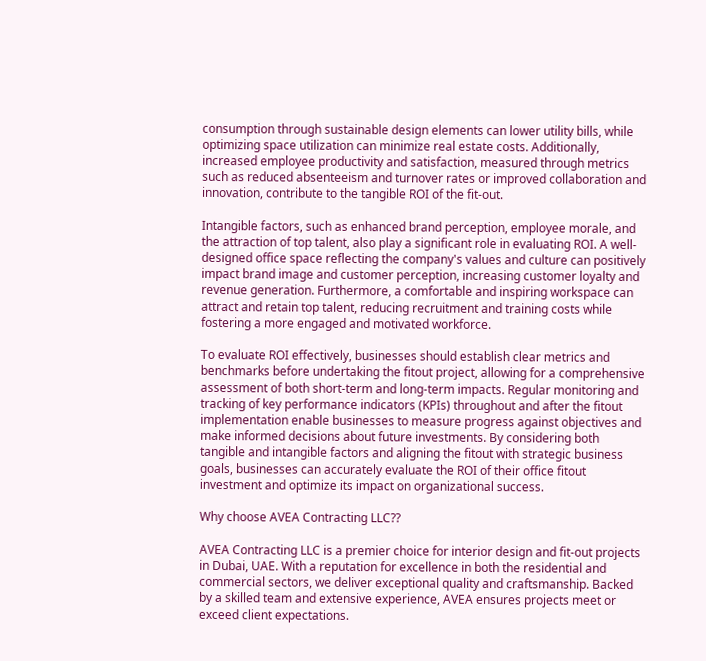consumption through sustainable design elements can lower utility bills, while optimizing space utilization can minimize real estate costs. Additionally, increased employee productivity and satisfaction, measured through metrics such as reduced absenteeism and turnover rates or improved collaboration and innovation, contribute to the tangible ROI of the fit-out.

Intangible factors, such as enhanced brand perception, employee morale, and the attraction of top talent, also play a significant role in evaluating ROI. A well-designed office space reflecting the company's values and culture can positively impact brand image and customer perception, increasing customer loyalty and revenue generation. Furthermore, a comfortable and inspiring workspace can attract and retain top talent, reducing recruitment and training costs while fostering a more engaged and motivated workforce.

To evaluate ROI effectively, businesses should establish clear metrics and benchmarks before undertaking the fitout project, allowing for a comprehensive assessment of both short-term and long-term impacts. Regular monitoring and tracking of key performance indicators (KPIs) throughout and after the fitout implementation enable businesses to measure progress against objectives and make informed decisions about future investments. By considering both tangible and intangible factors and aligning the fitout with strategic business goals, businesses can accurately evaluate the ROI of their office fitout investment and optimize its impact on organizational success.

Why choose AVEA Contracting LLC??

AVEA Contracting LLC is a premier choice for interior design and fit-out projects in Dubai, UAE. With a reputation for excellence in both the residential and commercial sectors, we deliver exceptional quality and craftsmanship. Backed by a skilled team and extensive experience, AVEA ensures projects meet or exceed client expectations.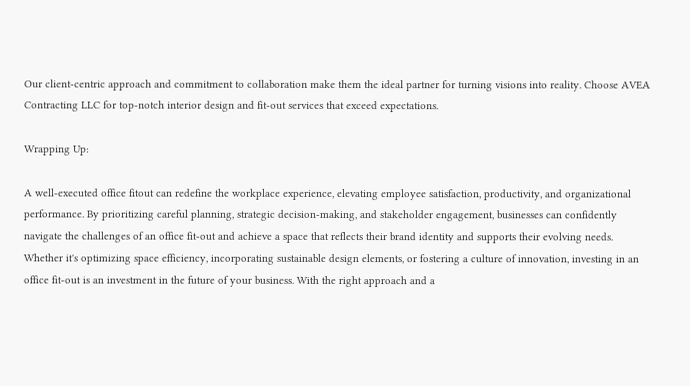Our client-centric approach and commitment to collaboration make them the ideal partner for turning visions into reality. Choose AVEA Contracting LLC for top-notch interior design and fit-out services that exceed expectations.

Wrapping Up:

A well-executed office fitout can redefine the workplace experience, elevating employee satisfaction, productivity, and organizational performance. By prioritizing careful planning, strategic decision-making, and stakeholder engagement, businesses can confidently navigate the challenges of an office fit-out and achieve a space that reflects their brand identity and supports their evolving needs. Whether it's optimizing space efficiency, incorporating sustainable design elements, or fostering a culture of innovation, investing in an office fit-out is an investment in the future of your business. With the right approach and a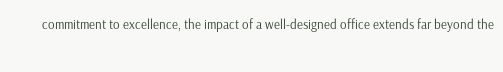commitment to excellence, the impact of a well-designed office extends far beyond the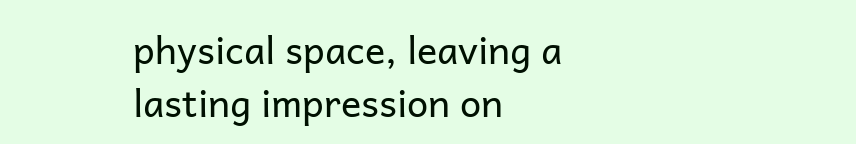physical space, leaving a lasting impression on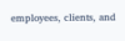employees, clients, and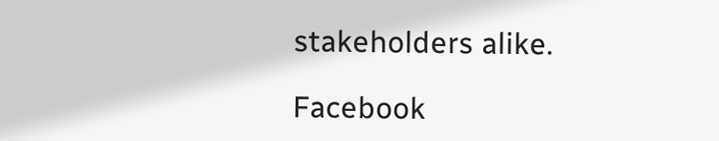stakeholders alike.

Facebook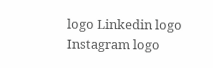logo Linkedin logo Instagram logo